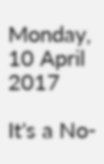Monday, 10 April 2017

It's a No-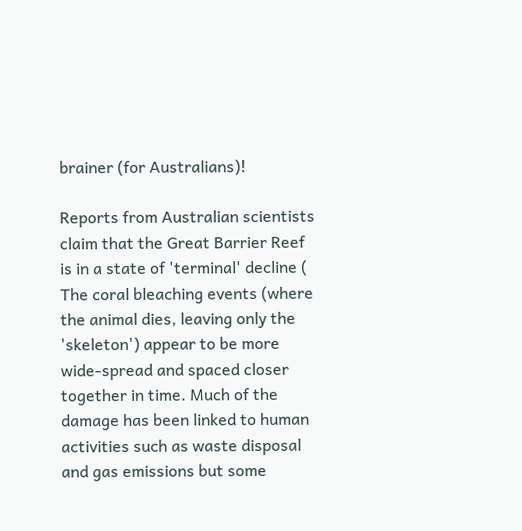brainer (for Australians)!

Reports from Australian scientists claim that the Great Barrier Reef is in a state of 'terminal' decline ( The coral bleaching events (where the animal dies, leaving only the 'skeleton') appear to be more wide-spread and spaced closer together in time. Much of the damage has been linked to human activities such as waste disposal and gas emissions but some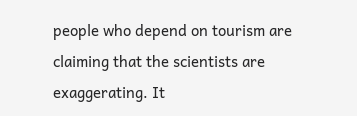people who depend on tourism are claiming that the scientists are exaggerating. It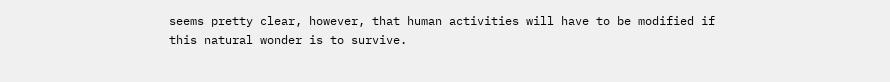seems pretty clear, however, that human activities will have to be modified if this natural wonder is to survive.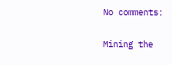No comments:

Mining the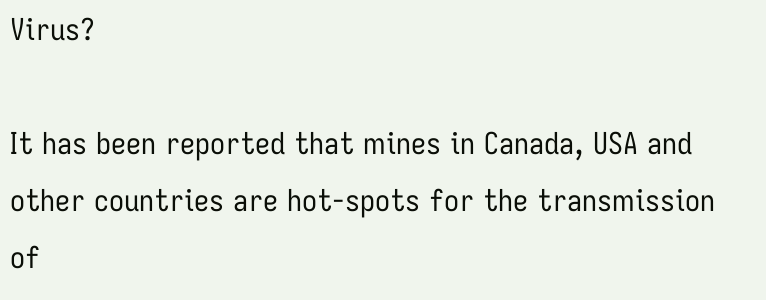Virus?

It has been reported that mines in Canada, USA and other countries are hot-spots for the transmission of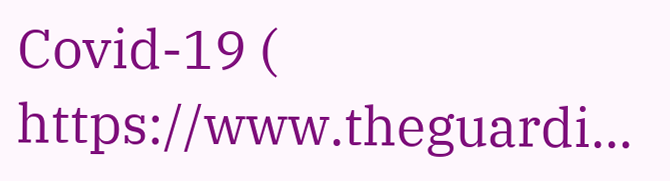Covid-19 ( https://www.theguardi...